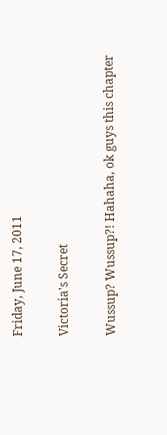Friday, June 17, 2011

Victoria's Secret

Wussup? Wussup?! Hahaha, ok guys this chapter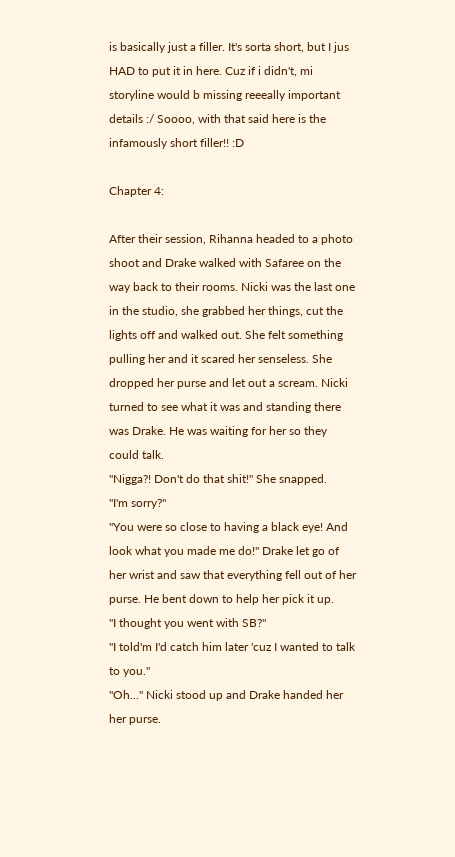is basically just a filler. It's sorta short, but I jus HAD to put it in here. Cuz if i didn't, mi storyline would b missing reeeally important details :/ Soooo, with that said here is the infamously short filler!! :D

Chapter 4:

After their session, Rihanna headed to a photo shoot and Drake walked with Safaree on the way back to their rooms. Nicki was the last one in the studio, she grabbed her things, cut the lights off and walked out. She felt something pulling her and it scared her senseless. She dropped her purse and let out a scream. Nicki turned to see what it was and standing there was Drake. He was waiting for her so they could talk.
"Nigga?! Don't do that shit!" She snapped.
"I'm sorry?"
"You were so close to having a black eye! And look what you made me do!" Drake let go of her wrist and saw that everything fell out of her purse. He bent down to help her pick it up.
"I thought you went with SB?"
"I told'm I'd catch him later 'cuz I wanted to talk to you."
"Oh..." Nicki stood up and Drake handed her her purse.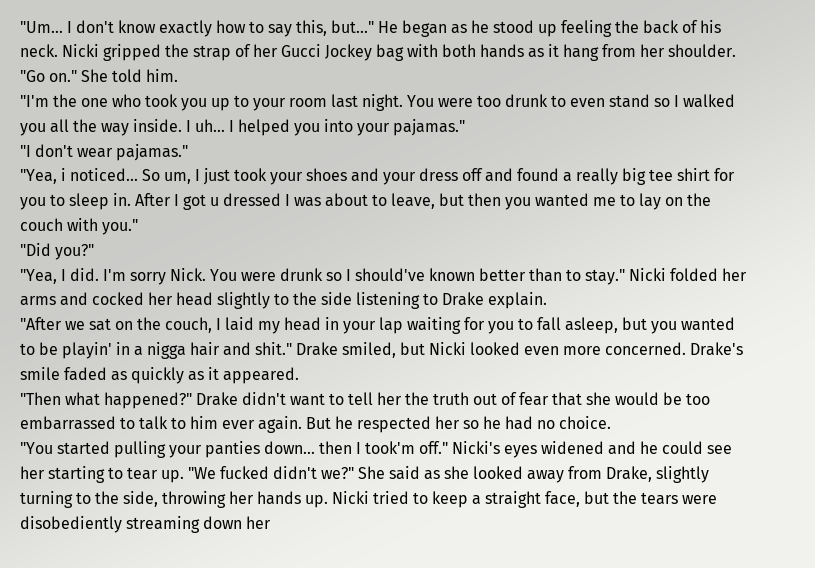"Um... I don't know exactly how to say this, but..." He began as he stood up feeling the back of his neck. Nicki gripped the strap of her Gucci Jockey bag with both hands as it hang from her shoulder. "Go on." She told him.
"I'm the one who took you up to your room last night. You were too drunk to even stand so I walked you all the way inside. I uh... I helped you into your pajamas."
"I don't wear pajamas."
"Yea, i noticed... So um, I just took your shoes and your dress off and found a really big tee shirt for you to sleep in. After I got u dressed I was about to leave, but then you wanted me to lay on the couch with you."
"Did you?"
"Yea, I did. I'm sorry Nick. You were drunk so I should've known better than to stay." Nicki folded her arms and cocked her head slightly to the side listening to Drake explain.
"After we sat on the couch, I laid my head in your lap waiting for you to fall asleep, but you wanted to be playin' in a nigga hair and shit." Drake smiled, but Nicki looked even more concerned. Drake's smile faded as quickly as it appeared.
"Then what happened?" Drake didn't want to tell her the truth out of fear that she would be too embarrassed to talk to him ever again. But he respected her so he had no choice.
"You started pulling your panties down... then I took'm off." Nicki's eyes widened and he could see her starting to tear up. "We fucked didn't we?" She said as she looked away from Drake, slightly turning to the side, throwing her hands up. Nicki tried to keep a straight face, but the tears were disobediently streaming down her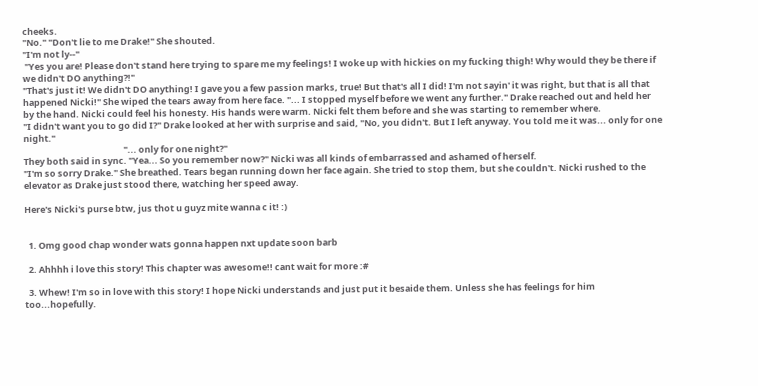cheeks.
"No." "Don't lie to me Drake!" She shouted.
"I'm not ly--"
 "Yes you are! Please don't stand here trying to spare me my feelings! I woke up with hickies on my fucking thigh! Why would they be there if we didn't DO anything?!"
"That's just it! We didn't DO anything! I gave you a few passion marks, true! But that's all I did! I'm not sayin' it was right, but that is all that happened Nicki!" She wiped the tears away from here face. "... I stopped myself before we went any further." Drake reached out and held her by the hand. Nicki could feel his honesty. His hands were warm. Nicki felt them before and she was starting to remember where.
"I didn't want you to go did I?" Drake looked at her with surprise and said, "No, you didn't. But I left anyway. You told me it was... only for one night."
                                                  "... only for one night?"
They both said in sync. "Yea... So you remember now?" Nicki was all kinds of embarrassed and ashamed of herself.
"I'm so sorry Drake." She breathed. Tears began running down her face again. She tried to stop them, but she couldn't. Nicki rushed to the elevator as Drake just stood there, watching her speed away.

Here's Nicki's purse btw, jus thot u guyz mite wanna c it! :)


  1. Omg good chap wonder wats gonna happen nxt update soon barb

  2. Ahhhh i love this story! This chapter was awesome!! cant wait for more :#

  3. Whew! I'm so in love with this story! I hope Nicki understands and just put it besaide them. Unless she has feelings for him too...hopefully.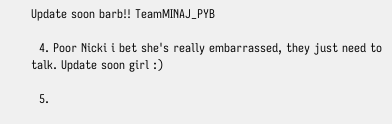Update soon barb!! TeamMINAJ_PYB

  4. Poor Nicki i bet she's really embarrassed, they just need to talk. Update soon girl :)

  5.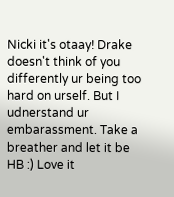Nicki it's otaay! Drake doesn't think of you differently ur being too hard on urself. But I udnerstand ur embarassment. Take a breather and let it be HB :) Love it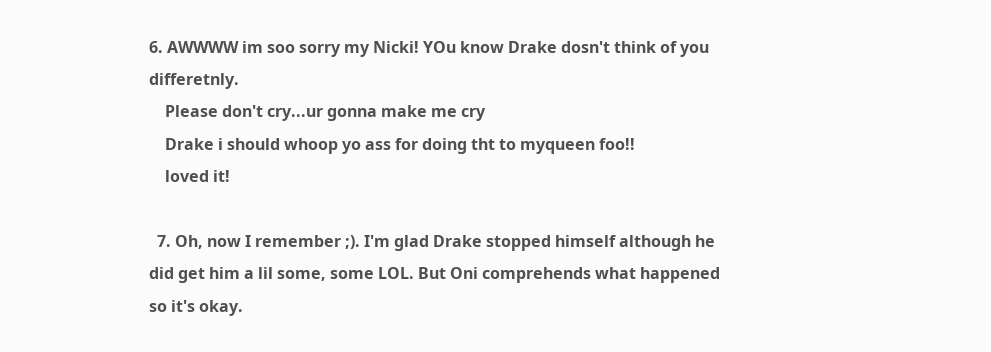6. AWWWW im soo sorry my Nicki! YOu know Drake dosn't think of you differetnly.
    Please don't cry...ur gonna make me cry
    Drake i should whoop yo ass for doing tht to myqueen foo!!
    loved it!

  7. Oh, now I remember ;). I'm glad Drake stopped himself although he did get him a lil some, some LOL. But Oni comprehends what happened so it's okay.